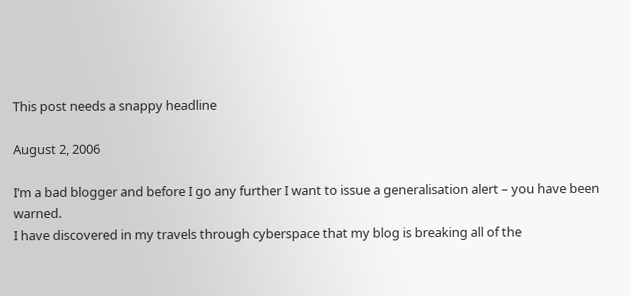This post needs a snappy headline

August 2, 2006

I’m a bad blogger and before I go any further I want to issue a generalisation alert – you have been warned.
I have discovered in my travels through cyberspace that my blog is breaking all of the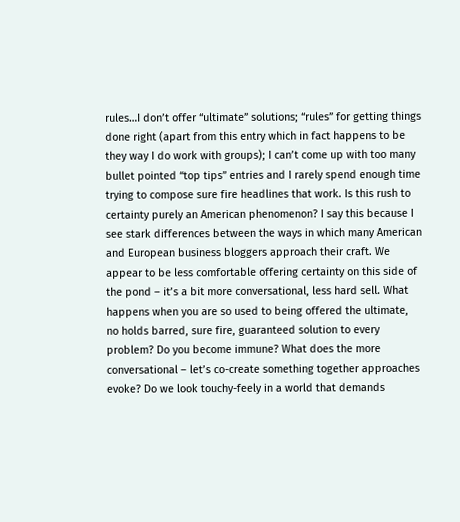rules…I don’t offer “ultimate” solutions; “rules” for getting things done right (apart from this entry which in fact happens to be they way I do work with groups); I can’t come up with too many bullet pointed “top tips” entries and I rarely spend enough time trying to compose sure fire headlines that work. Is this rush to certainty purely an American phenomenon? I say this because I see stark differences between the ways in which many American and European business bloggers approach their craft. We appear to be less comfortable offering certainty on this side of the pond – it’s a bit more conversational, less hard sell. What happens when you are so used to being offered the ultimate, no holds barred, sure fire, guaranteed solution to every problem? Do you become immune? What does the more conversational – let’s co-create something together approaches evoke? Do we look touchy-feely in a world that demands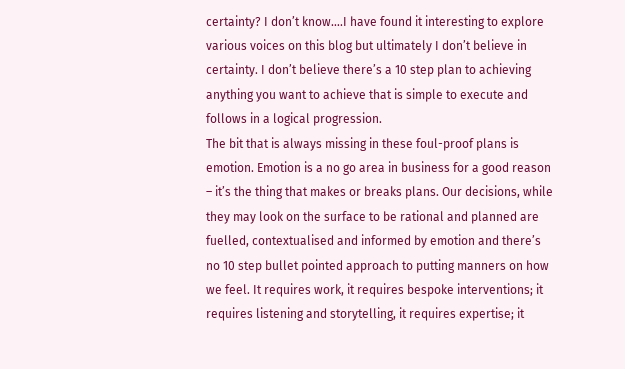certainty? I don’t know….I have found it interesting to explore various voices on this blog but ultimately I don’t believe in certainty. I don’t believe there’s a 10 step plan to achieving anything you want to achieve that is simple to execute and follows in a logical progression.
The bit that is always missing in these foul-proof plans is emotion. Emotion is a no go area in business for a good reason – it’s the thing that makes or breaks plans. Our decisions, while they may look on the surface to be rational and planned are fuelled, contextualised and informed by emotion and there’s no 10 step bullet pointed approach to putting manners on how we feel. It requires work, it requires bespoke interventions; it requires listening and storytelling, it requires expertise; it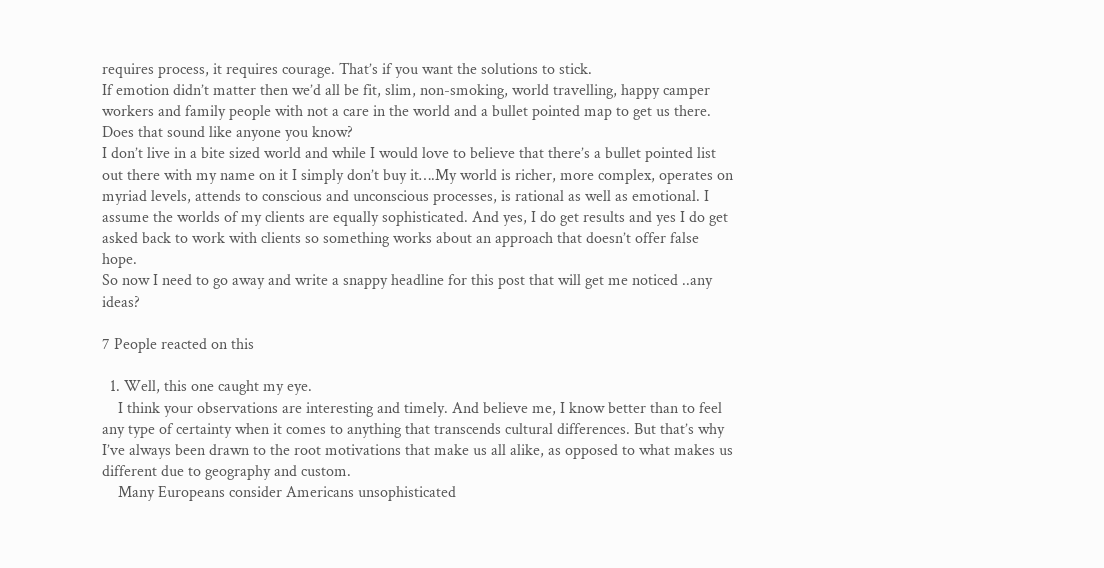requires process, it requires courage. That’s if you want the solutions to stick.
If emotion didn’t matter then we’d all be fit, slim, non-smoking, world travelling, happy camper workers and family people with not a care in the world and a bullet pointed map to get us there. Does that sound like anyone you know?
I don’t live in a bite sized world and while I would love to believe that there’s a bullet pointed list out there with my name on it I simply don’t buy it….My world is richer, more complex, operates on myriad levels, attends to conscious and unconscious processes, is rational as well as emotional. I assume the worlds of my clients are equally sophisticated. And yes, I do get results and yes I do get asked back to work with clients so something works about an approach that doesn’t offer false hope.
So now I need to go away and write a snappy headline for this post that will get me noticed ..any ideas?

7 People reacted on this

  1. Well, this one caught my eye.
    I think your observations are interesting and timely. And believe me, I know better than to feel any type of certainty when it comes to anything that transcends cultural differences. But that’s why I’ve always been drawn to the root motivations that make us all alike, as opposed to what makes us different due to geography and custom.
    Many Europeans consider Americans unsophisticated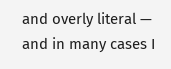and overly literal — and in many cases I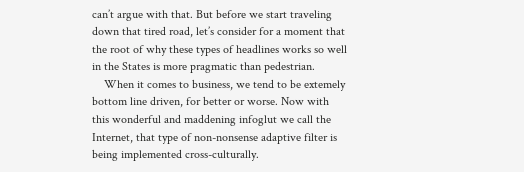can’t argue with that. But before we start traveling down that tired road, let’s consider for a moment that the root of why these types of headlines works so well in the States is more pragmatic than pedestrian.
    When it comes to business, we tend to be extemely bottom line driven, for better or worse. Now with this wonderful and maddening infoglut we call the Internet, that type of non-nonsense adaptive filter is being implemented cross-culturally.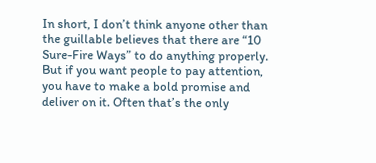In short, I don’t think anyone other than the guillable believes that there are “10 Sure-Fire Ways” to do anything properly. But if you want people to pay attention, you have to make a bold promise and deliver on it. Often that’s the only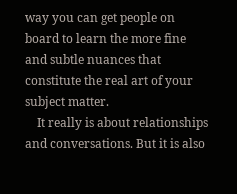way you can get people on board to learn the more fine and subtle nuances that constitute the real art of your subject matter.
    It really is about relationships and conversations. But it is also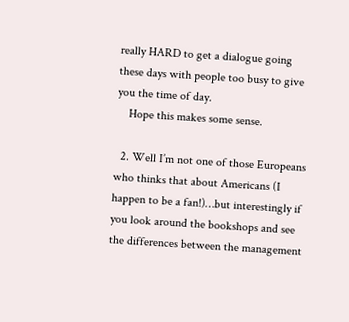really HARD to get a dialogue going these days with people too busy to give you the time of day.
    Hope this makes some sense.

  2. Well I’m not one of those Europeans who thinks that about Americans (I happen to be a fan!)…but interestingly if you look around the bookshops and see the differences between the management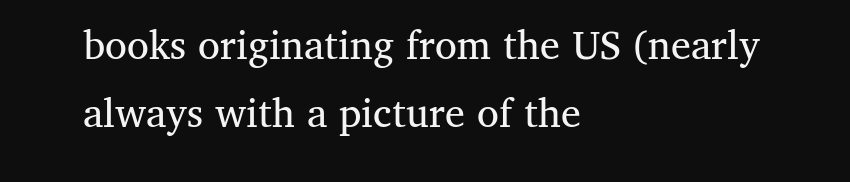books originating from the US (nearly always with a picture of the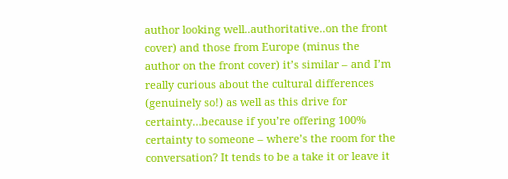author looking well..authoritative..on the front cover) and those from Europe (minus the author on the front cover) it’s similar – and I’m really curious about the cultural differences (genuinely so!) as well as this drive for certainty…because if you’re offering 100% certainty to someone – where’s the room for the conversation? It tends to be a take it or leave it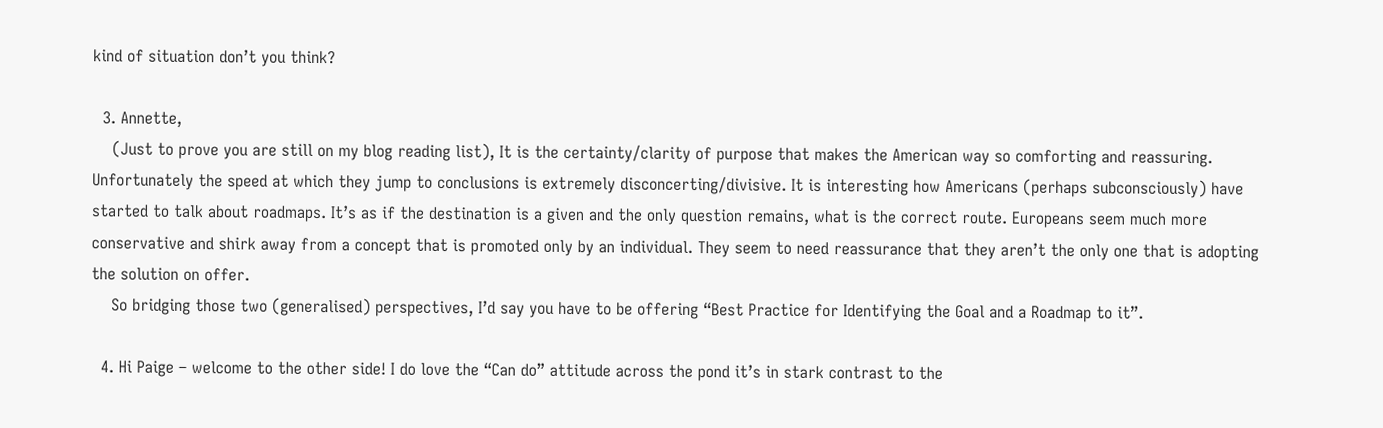kind of situation don’t you think?

  3. Annette,
    (Just to prove you are still on my blog reading list), It is the certainty/clarity of purpose that makes the American way so comforting and reassuring. Unfortunately the speed at which they jump to conclusions is extremely disconcerting/divisive. It is interesting how Americans (perhaps subconsciously) have started to talk about roadmaps. It’s as if the destination is a given and the only question remains, what is the correct route. Europeans seem much more conservative and shirk away from a concept that is promoted only by an individual. They seem to need reassurance that they aren’t the only one that is adopting the solution on offer.
    So bridging those two (generalised) perspectives, I’d say you have to be offering “Best Practice for Identifying the Goal and a Roadmap to it”.

  4. Hi Paige – welcome to the other side! I do love the “Can do” attitude across the pond it’s in stark contrast to the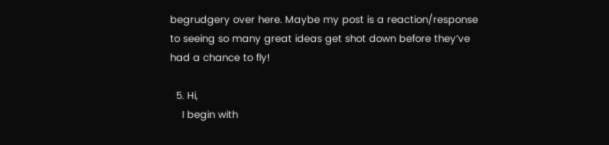begrudgery over here. Maybe my post is a reaction/response to seeing so many great ideas get shot down before they’ve had a chance to fly!

  5. Hi,
    I begin with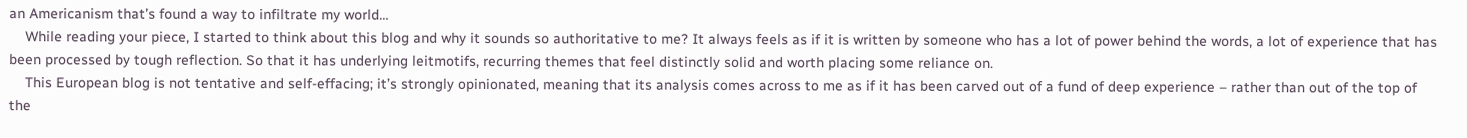an Americanism that’s found a way to infiltrate my world…
    While reading your piece, I started to think about this blog and why it sounds so authoritative to me? It always feels as if it is written by someone who has a lot of power behind the words, a lot of experience that has been processed by tough reflection. So that it has underlying leitmotifs, recurring themes that feel distinctly solid and worth placing some reliance on.
    This European blog is not tentative and self-effacing; it’s strongly opinionated, meaning that its analysis comes across to me as if it has been carved out of a fund of deep experience – rather than out of the top of the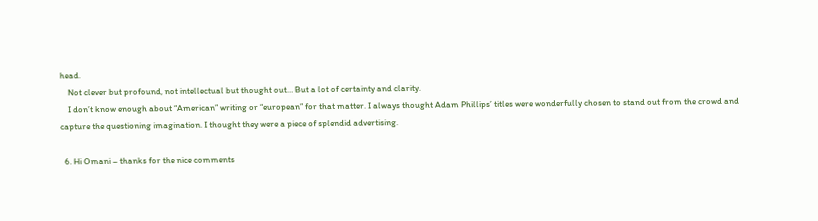head.
    Not clever but profound, not intellectual but thought out… But a lot of certainty and clarity.
    I don’t know enough about “American” writing or “european” for that matter. I always thought Adam Phillips’ titles were wonderfully chosen to stand out from the crowd and capture the questioning imagination. I thought they were a piece of splendid advertising.

  6. Hi Omani – thanks for the nice comments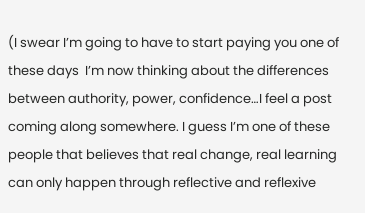(I swear I’m going to have to start paying you one of these days  I’m now thinking about the differences between authority, power, confidence…I feel a post coming along somewhere. I guess I’m one of these people that believes that real change, real learning can only happen through reflective and reflexive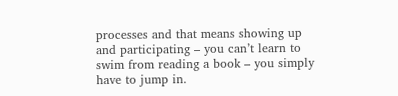processes and that means showing up and participating – you can’t learn to swim from reading a book – you simply have to jump in.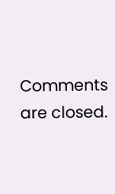Comments are closed.